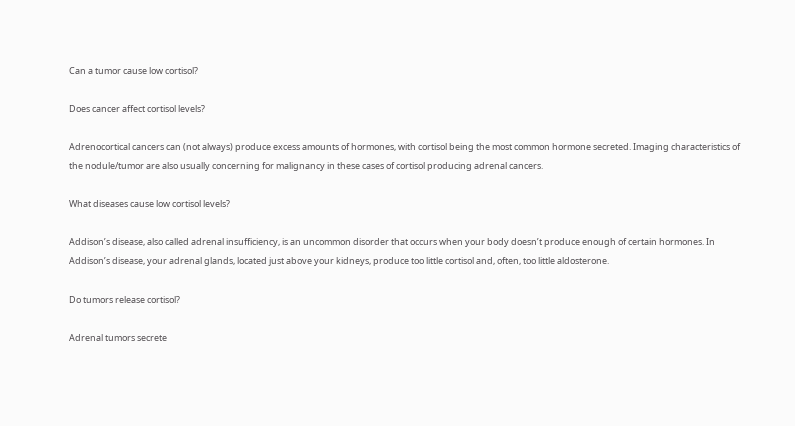Can a tumor cause low cortisol?

Does cancer affect cortisol levels?

Adrenocortical cancers can (not always) produce excess amounts of hormones, with cortisol being the most common hormone secreted. Imaging characteristics of the nodule/tumor are also usually concerning for malignancy in these cases of cortisol producing adrenal cancers.

What diseases cause low cortisol levels?

Addison’s disease, also called adrenal insufficiency, is an uncommon disorder that occurs when your body doesn’t produce enough of certain hormones. In Addison’s disease, your adrenal glands, located just above your kidneys, produce too little cortisol and, often, too little aldosterone.

Do tumors release cortisol?

Adrenal tumors secrete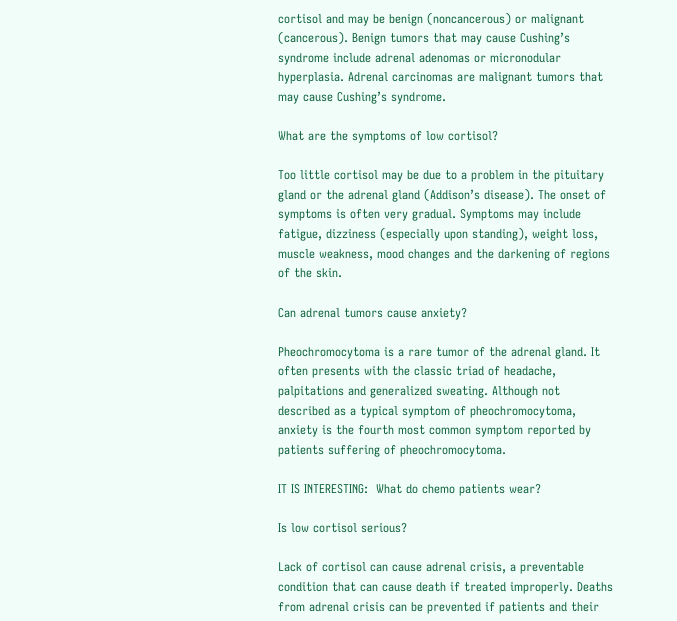cortisol and may be benign (noncancerous) or malignant (cancerous). Benign tumors that may cause Cushing’s syndrome include adrenal adenomas or micronodular hyperplasia. Adrenal carcinomas are malignant tumors that may cause Cushing’s syndrome.

What are the symptoms of low cortisol?

Too little cortisol may be due to a problem in the pituitary gland or the adrenal gland (Addison’s disease). The onset of symptoms is often very gradual. Symptoms may include fatigue, dizziness (especially upon standing), weight loss, muscle weakness, mood changes and the darkening of regions of the skin.

Can adrenal tumors cause anxiety?

Pheochromocytoma is a rare tumor of the adrenal gland. It often presents with the classic triad of headache, palpitations and generalized sweating. Although not described as a typical symptom of pheochromocytoma, anxiety is the fourth most common symptom reported by patients suffering of pheochromocytoma.

IT IS INTERESTING:  What do chemo patients wear?

Is low cortisol serious?

Lack of cortisol can cause adrenal crisis, a preventable condition that can cause death if treated improperly. Deaths from adrenal crisis can be prevented if patients and their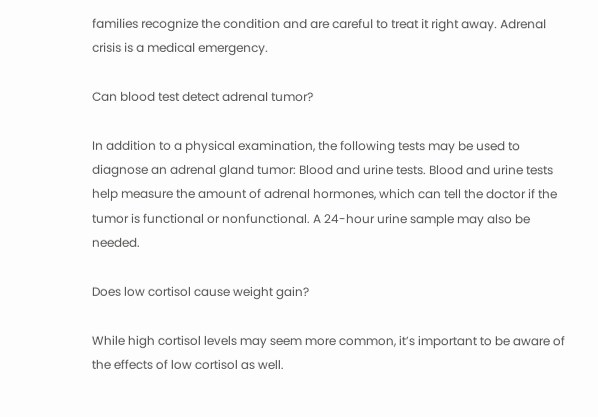families recognize the condition and are careful to treat it right away. Adrenal crisis is a medical emergency.

Can blood test detect adrenal tumor?

In addition to a physical examination, the following tests may be used to diagnose an adrenal gland tumor: Blood and urine tests. Blood and urine tests help measure the amount of adrenal hormones, which can tell the doctor if the tumor is functional or nonfunctional. A 24-hour urine sample may also be needed.

Does low cortisol cause weight gain?

While high cortisol levels may seem more common, it’s important to be aware of the effects of low cortisol as well.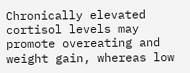Chronically elevated cortisol levels may promote overeating and weight gain, whereas low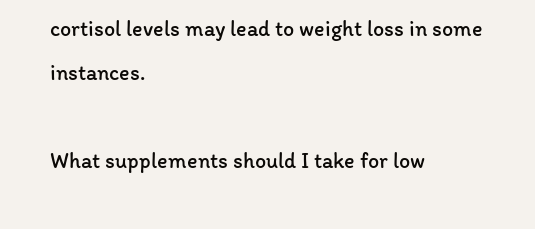cortisol levels may lead to weight loss in some instances.

What supplements should I take for low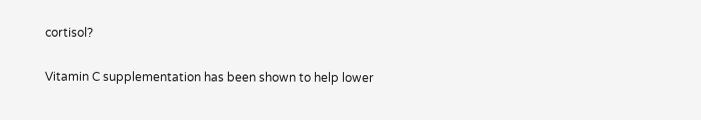cortisol?

Vitamin C supplementation has been shown to help lower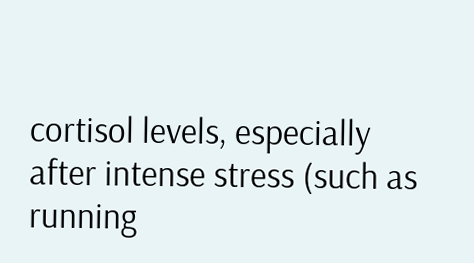cortisol levels, especially after intense stress (such as running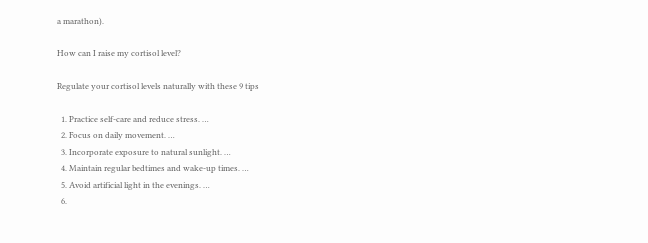a marathon).

How can I raise my cortisol level?

Regulate your cortisol levels naturally with these 9 tips

  1. Practice self-care and reduce stress. …
  2. Focus on daily movement. …
  3. Incorporate exposure to natural sunlight. …
  4. Maintain regular bedtimes and wake-up times. …
  5. Avoid artificial light in the evenings. …
  6.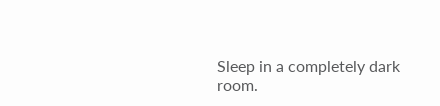Sleep in a completely dark room.